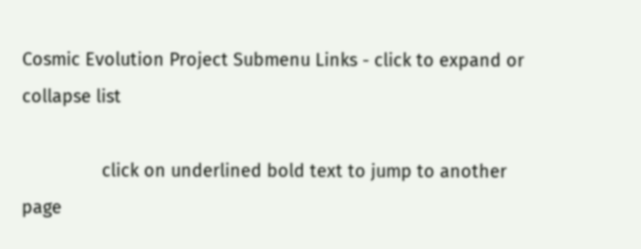Cosmic Evolution Project Submenu Links - click to expand or collapse list

                click on underlined bold text to jump to another page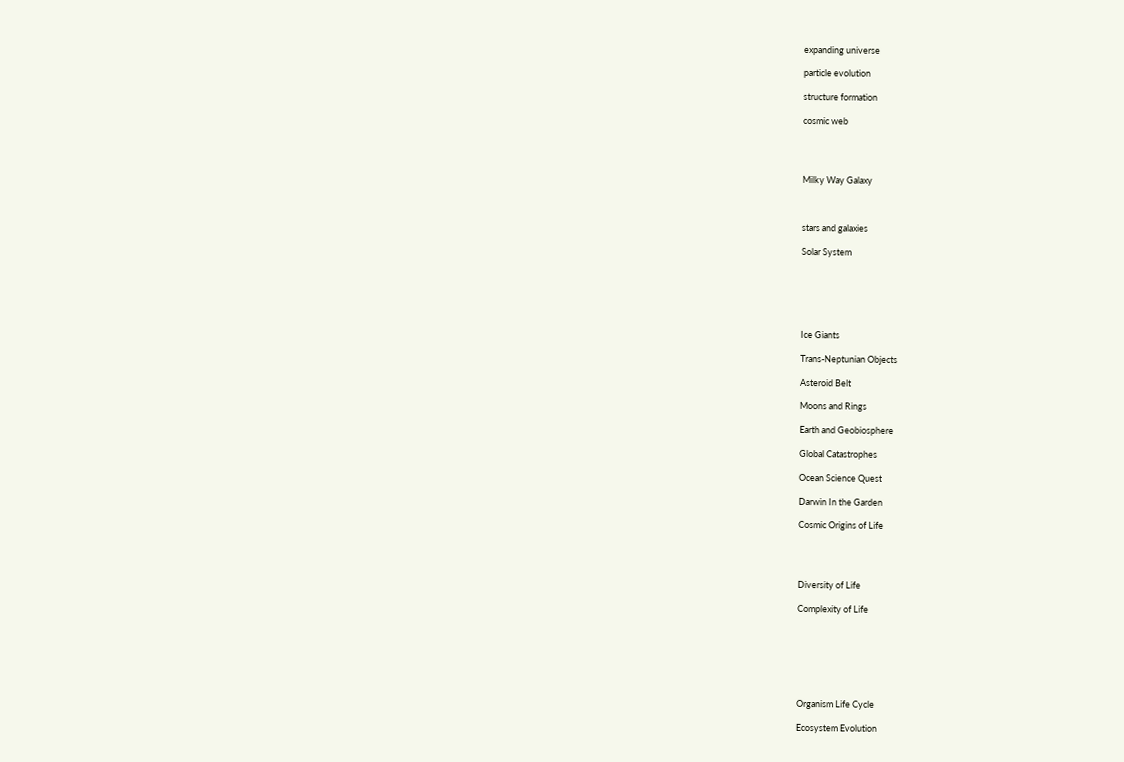expanding universe

particle evolution

structure formation

cosmic web




Milky Way Galaxy



stars and galaxies

Solar System






Ice Giants

Trans-Neptunian Objects

Asteroid Belt

Moons and Rings

Earth and Geobiosphere

Global Catastrophes

Ocean Science Quest

Darwin In the Garden

Cosmic Origins of Life




Diversity of Life

Complexity of Life







Organism Life Cycle

Ecosystem Evolution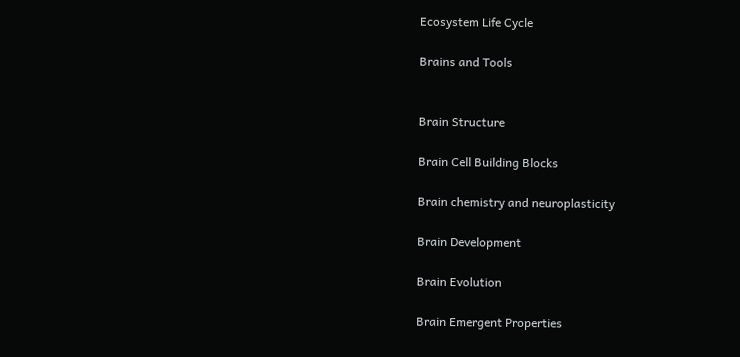Ecosystem Life Cycle

Brains and Tools


Brain Structure

Brain Cell Building Blocks

Brain chemistry and neuroplasticity

Brain Development

Brain Evolution

Brain Emergent Properties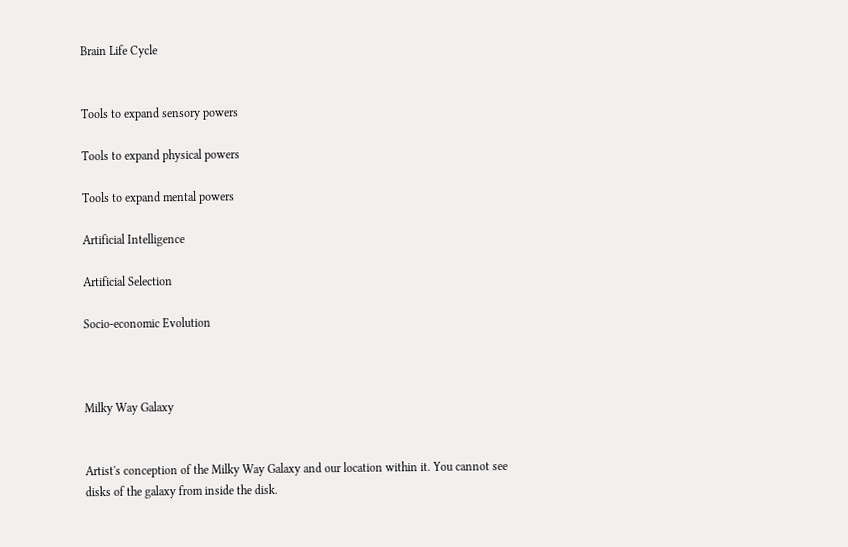Brain Life Cycle


Tools to expand sensory powers

Tools to expand physical powers

Tools to expand mental powers

Artificial Intelligence

Artificial Selection

Socio-economic Evolution



Milky Way Galaxy


Artist's conception of the Milky Way Galaxy and our location within it. You cannot see disks of the galaxy from inside the disk.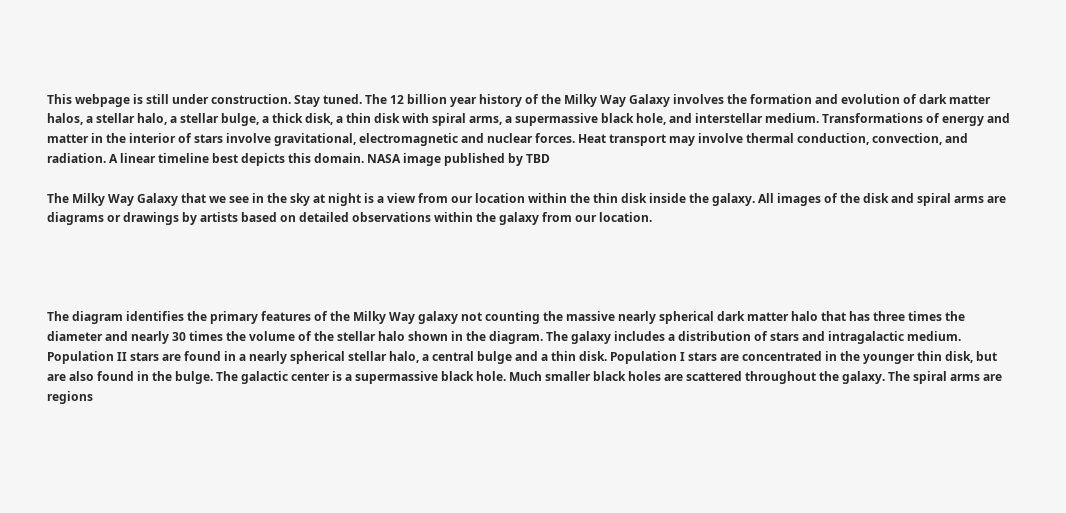This webpage is still under construction. Stay tuned. The 12 billion year history of the Milky Way Galaxy involves the formation and evolution of dark matter halos, a stellar halo, a stellar bulge, a thick disk, a thin disk with spiral arms, a supermassive black hole, and interstellar medium. Transformations of energy and matter in the interior of stars involve gravitational, electromagnetic and nuclear forces. Heat transport may involve thermal conduction, convection, and radiation. A linear timeline best depicts this domain. NASA image published by TBD

The Milky Way Galaxy that we see in the sky at night is a view from our location within the thin disk inside the galaxy. All images of the disk and spiral arms are diagrams or drawings by artists based on detailed observations within the galaxy from our location.




The diagram identifies the primary features of the Milky Way galaxy not counting the massive nearly spherical dark matter halo that has three times the diameter and nearly 30 times the volume of the stellar halo shown in the diagram. The galaxy includes a distribution of stars and intragalactic medium. Population II stars are found in a nearly spherical stellar halo, a central bulge and a thin disk. Population I stars are concentrated in the younger thin disk, but are also found in the bulge. The galactic center is a supermassive black hole. Much smaller black holes are scattered throughout the galaxy. The spiral arms are regions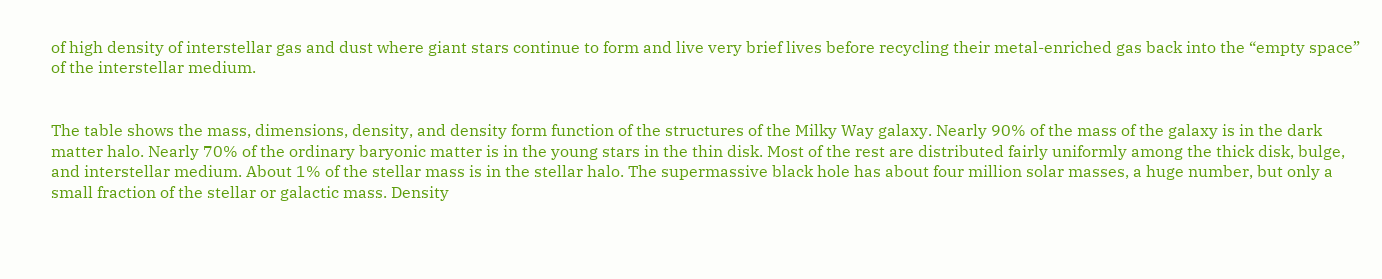of high density of interstellar gas and dust where giant stars continue to form and live very brief lives before recycling their metal-enriched gas back into the “empty space” of the interstellar medium.


The table shows the mass, dimensions, density, and density form function of the structures of the Milky Way galaxy. Nearly 90% of the mass of the galaxy is in the dark matter halo. Nearly 70% of the ordinary baryonic matter is in the young stars in the thin disk. Most of the rest are distributed fairly uniformly among the thick disk, bulge, and interstellar medium. About 1% of the stellar mass is in the stellar halo. The supermassive black hole has about four million solar masses, a huge number, but only a small fraction of the stellar or galactic mass. Density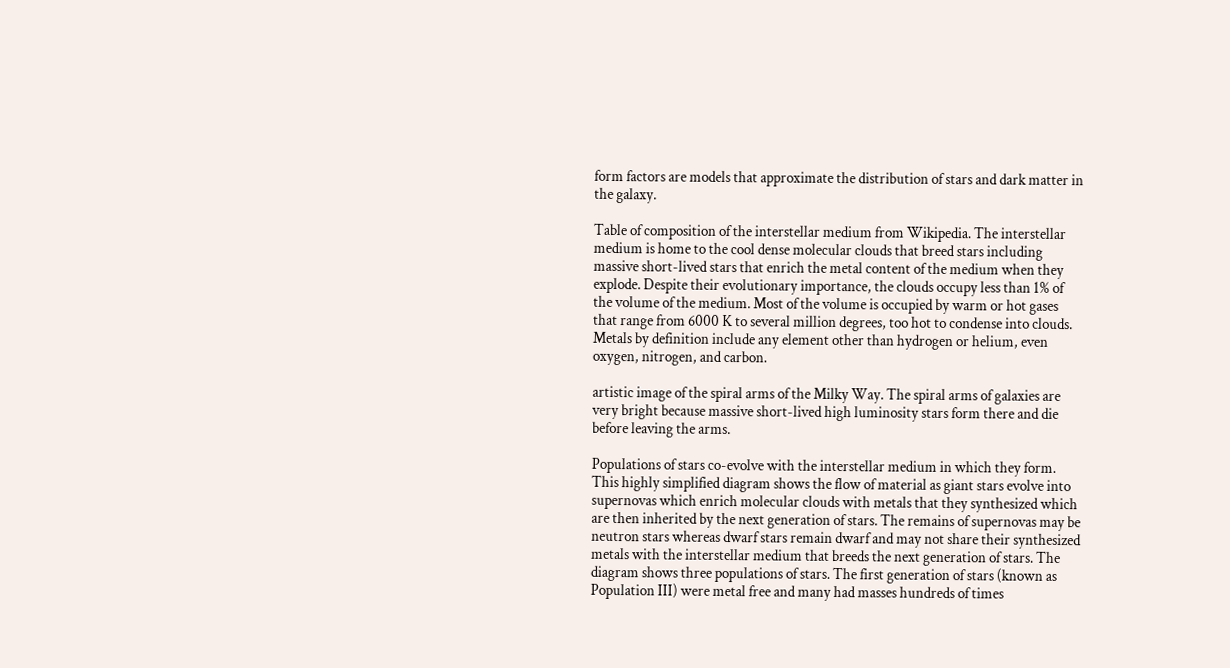form factors are models that approximate the distribution of stars and dark matter in the galaxy.

Table of composition of the interstellar medium from Wikipedia. The interstellar medium is home to the cool dense molecular clouds that breed stars including massive short-lived stars that enrich the metal content of the medium when they explode. Despite their evolutionary importance, the clouds occupy less than 1% of the volume of the medium. Most of the volume is occupied by warm or hot gases that range from 6000 K to several million degrees, too hot to condense into clouds. Metals by definition include any element other than hydrogen or helium, even oxygen, nitrogen, and carbon.

artistic image of the spiral arms of the Milky Way. The spiral arms of galaxies are very bright because massive short-lived high luminosity stars form there and die before leaving the arms.

Populations of stars co-evolve with the interstellar medium in which they form. This highly simplified diagram shows the flow of material as giant stars evolve into supernovas which enrich molecular clouds with metals that they synthesized which are then inherited by the next generation of stars. The remains of supernovas may be neutron stars whereas dwarf stars remain dwarf and may not share their synthesized metals with the interstellar medium that breeds the next generation of stars. The diagram shows three populations of stars. The first generation of stars (known as Population III) were metal free and many had masses hundreds of times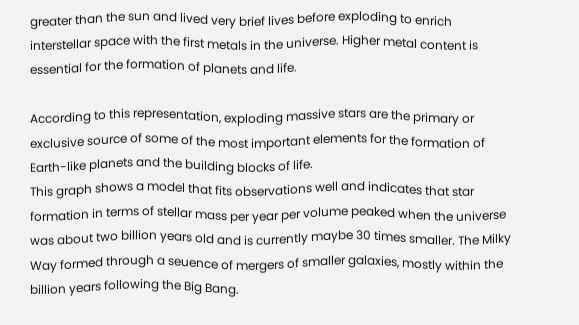greater than the sun and lived very brief lives before exploding to enrich interstellar space with the first metals in the universe. Higher metal content is essential for the formation of planets and life.

According to this representation, exploding massive stars are the primary or exclusive source of some of the most important elements for the formation of Earth-like planets and the building blocks of life.
This graph shows a model that fits observations well and indicates that star formation in terms of stellar mass per year per volume peaked when the universe was about two billion years old and is currently maybe 30 times smaller. The Milky Way formed through a seuence of mergers of smaller galaxies, mostly within the billion years following the Big Bang.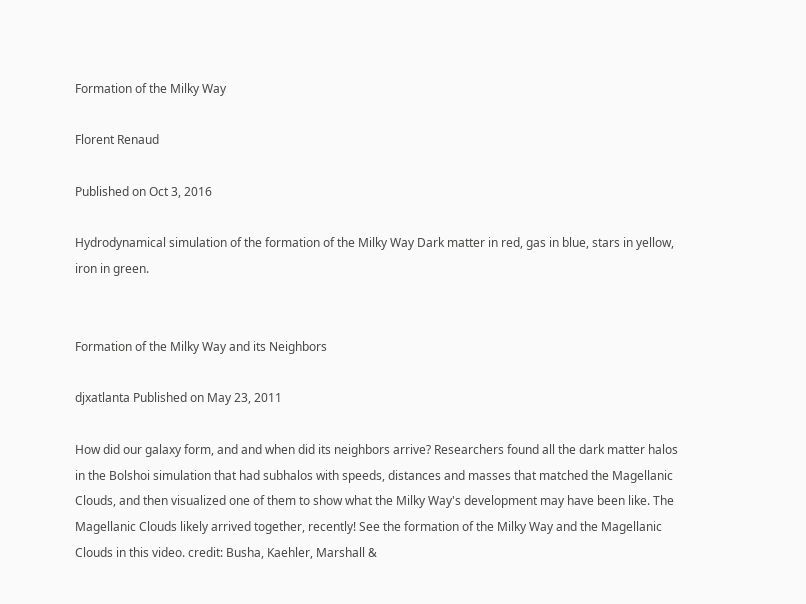Formation of the Milky Way

Florent Renaud

Published on Oct 3, 2016

Hydrodynamical simulation of the formation of the Milky Way Dark matter in red, gas in blue, stars in yellow, iron in green.


Formation of the Milky Way and its Neighbors

djxatlanta Published on May 23, 2011

How did our galaxy form, and and when did its neighbors arrive? Researchers found all the dark matter halos in the Bolshoi simulation that had subhalos with speeds, distances and masses that matched the Magellanic Clouds, and then visualized one of them to show what the Milky Way's development may have been like. The Magellanic Clouds likely arrived together, recently! See the formation of the Milky Way and the Magellanic Clouds in this video. credit: Busha, Kaehler, Marshall &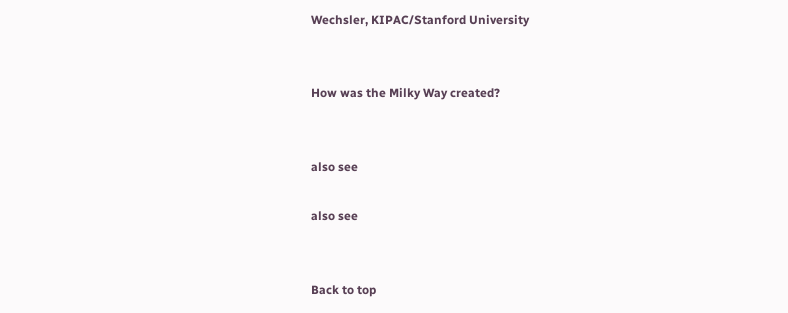Wechsler, KIPAC/Stanford University


How was the Milky Way created?


also see

also see


Back to top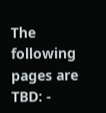The following pages are TBD: -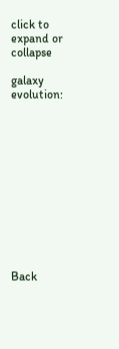click to expand or collapse

galaxy evolution:












Back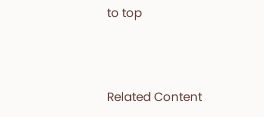to top



Related Content